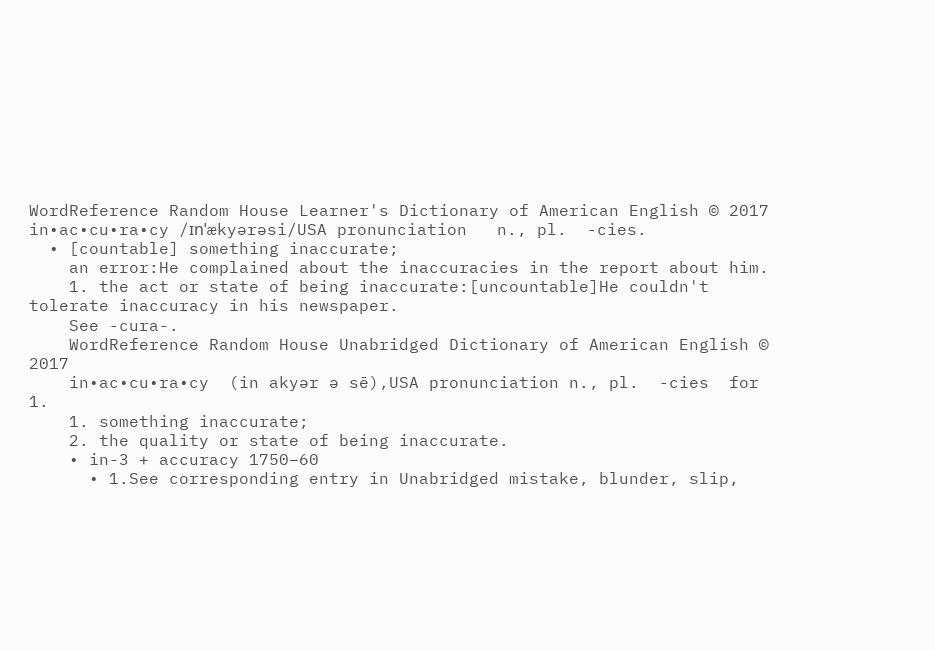WordReference Random House Learner's Dictionary of American English © 2017
in•ac•cu•ra•cy /ɪnˈækyərəsi/USA pronunciation   n., pl.  -cies.
  • [countable] something inaccurate;
    an error:He complained about the inaccuracies in the report about him.
    1. the act or state of being inaccurate:[uncountable]He couldn't tolerate inaccuracy in his newspaper.
    See -cura-.
    WordReference Random House Unabridged Dictionary of American English © 2017
    in•ac•cu•ra•cy  (in akyər ə sē),USA pronunciation n., pl.  -cies  for 1.
    1. something inaccurate;
    2. the quality or state of being inaccurate.
    • in-3 + accuracy 1750–60
      • 1.See corresponding entry in Unabridged mistake, blunder, slip,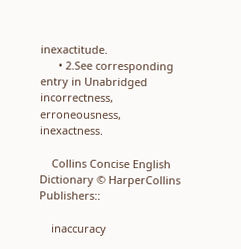inexactitude.
      • 2.See corresponding entry in Unabridged incorrectness, erroneousness, inexactness.

    Collins Concise English Dictionary © HarperCollins Publishers::

    inaccuracy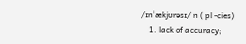/ɪnˈækjʊrəsɪ/ n ( pl -cies)
    1. lack of accuracy;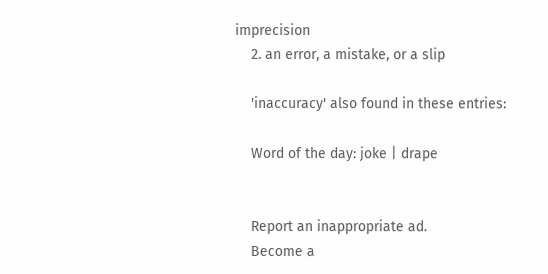imprecision
    2. an error, a mistake, or a slip

    'inaccuracy' also found in these entries:

    Word of the day: joke | drape


    Report an inappropriate ad.
    Become a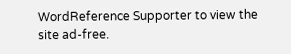WordReference Supporter to view the site ad-free.